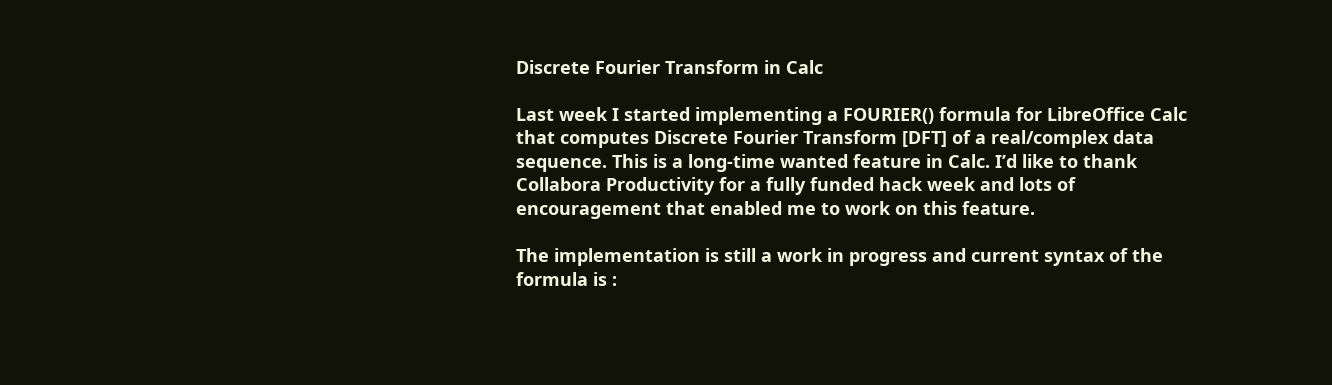Discrete Fourier Transform in Calc

Last week I started implementing a FOURIER() formula for LibreOffice Calc that computes Discrete Fourier Transform [DFT] of a real/complex data sequence. This is a long-time wanted feature in Calc. I’d like to thank Collabora Productivity for a fully funded hack week and lots of encouragement that enabled me to work on this feature.

The implementation is still a work in progress and current syntax of the formula is :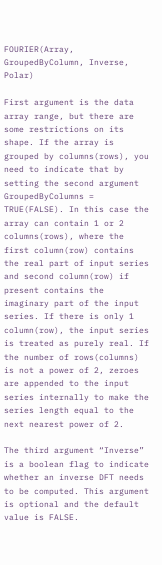FOURIER(Array, GroupedByColumn, Inverse, Polar)

First argument is the data array range, but there are some restrictions on its shape. If the array is grouped by columns(rows), you need to indicate that by setting the second argument GroupedByColumns = TRUE(FALSE). In this case the array can contain 1 or 2 columns(rows), where the first column(row) contains the real part of input series and second column(row) if present contains the imaginary part of the input series. If there is only 1 column(row), the input series is treated as purely real. If the number of rows(columns) is not a power of 2, zeroes are appended to the input series internally to make the series length equal to the next nearest power of 2.

The third argument “Inverse” is a boolean flag to indicate whether an inverse DFT needs to be computed. This argument is optional and the default value is FALSE.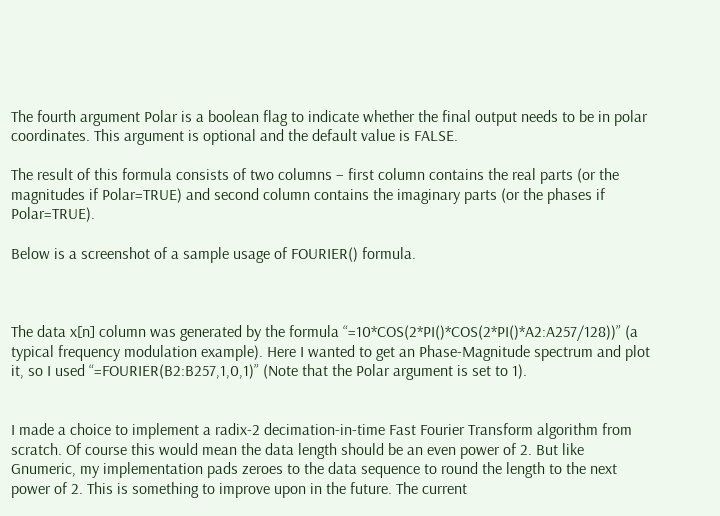The fourth argument Polar is a boolean flag to indicate whether the final output needs to be in polar coordinates. This argument is optional and the default value is FALSE.

The result of this formula consists of two columns – first column contains the real parts (or the magnitudes if Polar=TRUE) and second column contains the imaginary parts (or the phases if Polar=TRUE).

Below is a screenshot of a sample usage of FOURIER() formula.



The data x[n] column was generated by the formula “=10*COS(2*PI()*COS(2*PI()*A2:A257/128))” (a typical frequency modulation example). Here I wanted to get an Phase-Magnitude spectrum and plot it, so I used “=FOURIER(B2:B257,1,0,1)” (Note that the Polar argument is set to 1).


I made a choice to implement a radix-2 decimation-in-time Fast Fourier Transform algorithm from scratch. Of course this would mean the data length should be an even power of 2. But like Gnumeric, my implementation pads zeroes to the data sequence to round the length to the next power of 2. This is something to improve upon in the future. The current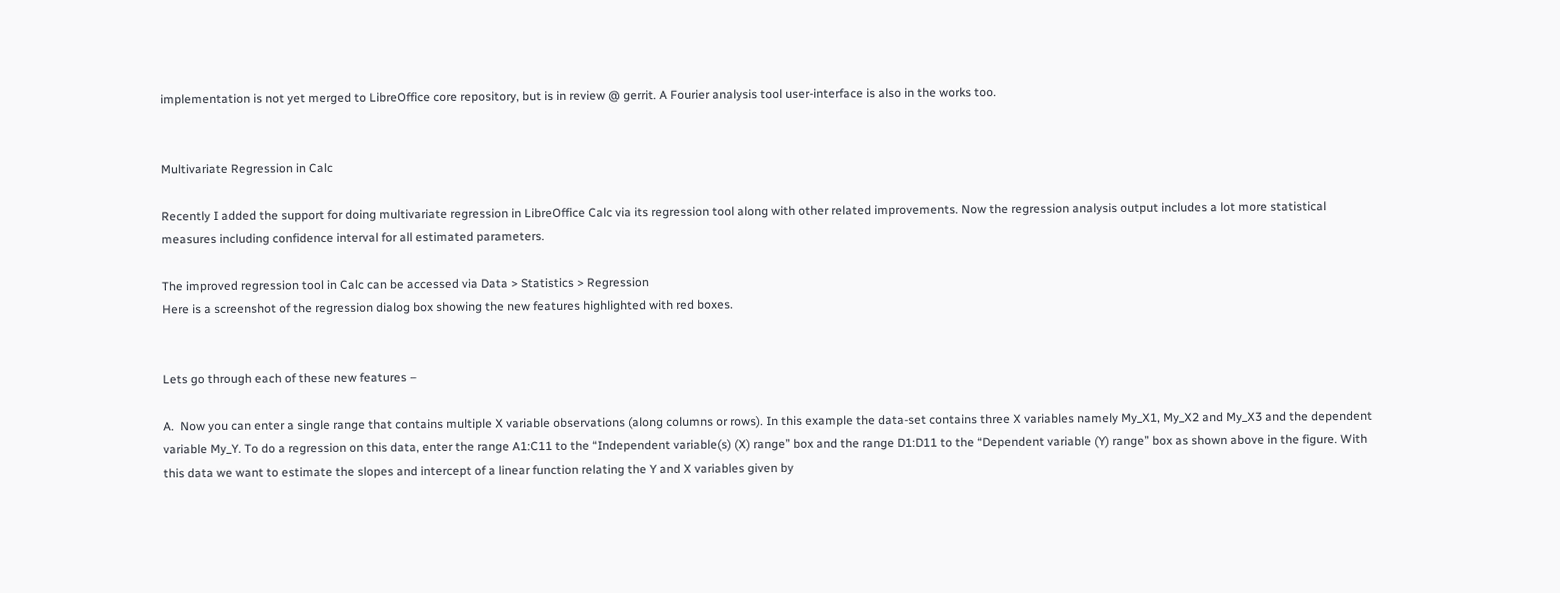implementation is not yet merged to LibreOffice core repository, but is in review @ gerrit. A Fourier analysis tool user-interface is also in the works too.


Multivariate Regression in Calc

Recently I added the support for doing multivariate regression in LibreOffice Calc via its regression tool along with other related improvements. Now the regression analysis output includes a lot more statistical measures including confidence interval for all estimated parameters.

The improved regression tool in Calc can be accessed via Data > Statistics > Regression
Here is a screenshot of the regression dialog box showing the new features highlighted with red boxes.


Lets go through each of these new features –

A.  Now you can enter a single range that contains multiple X variable observations (along columns or rows). In this example the data-set contains three X variables namely My_X1, My_X2 and My_X3 and the dependent variable My_Y. To do a regression on this data, enter the range A1:C11 to the “Independent variable(s) (X) range” box and the range D1:D11 to the “Dependent variable (Y) range” box as shown above in the figure. With this data we want to estimate the slopes and intercept of a linear function relating the Y and X variables given by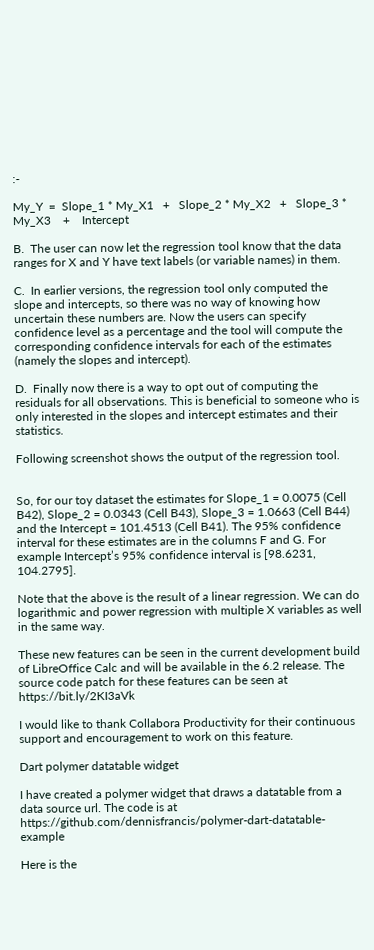:-

My_Y  =  Slope_1 * My_X1   +   Slope_2 * My_X2   +   Slope_3 * My_X3    +    Intercept

B.  The user can now let the regression tool know that the data ranges for X and Y have text labels (or variable names) in them.

C.  In earlier versions, the regression tool only computed the slope and intercepts, so there was no way of knowing how uncertain these numbers are. Now the users can specify confidence level as a percentage and the tool will compute the corresponding confidence intervals for each of the estimates (namely the slopes and intercept).

D.  Finally now there is a way to opt out of computing the residuals for all observations. This is beneficial to someone who is only interested in the slopes and intercept estimates and their statistics.

Following screenshot shows the output of the regression tool.


So, for our toy dataset the estimates for Slope_1 = 0.0075 (Cell B42), Slope_2 = 0.0343 (Cell B43), Slope_3 = 1.0663 (Cell B44) and the Intercept = 101.4513 (Cell B41). The 95% confidence interval for these estimates are in the columns F and G. For example Intercept’s 95% confidence interval is [98.6231, 104.2795].

Note that the above is the result of a linear regression. We can do logarithmic and power regression with multiple X variables as well in the same way.

These new features can be seen in the current development build of LibreOffice Calc and will be available in the 6.2 release. The source code patch for these features can be seen at https://bit.ly/2KI3aVk

I would like to thank Collabora Productivity for their continuous support and encouragement to work on this feature.

Dart polymer datatable widget

I have created a polymer widget that draws a datatable from a data source url. The code is at https://github.com/dennisfrancis/polymer-dart-datatable-example

Here is the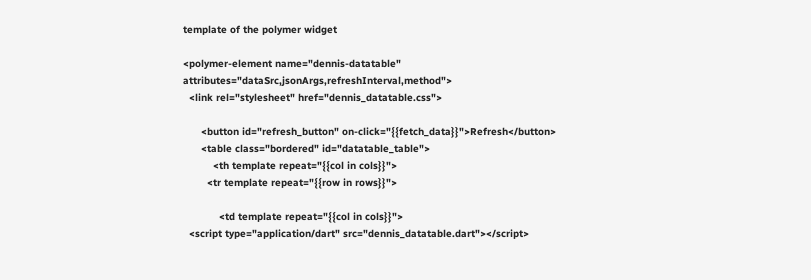template of the polymer widget

<polymer-element name="dennis-datatable" attributes="dataSrc,jsonArgs,refreshInterval,method">
  <link rel="stylesheet" href="dennis_datatable.css">

      <button id="refresh_button" on-click="{{fetch_data}}">Refresh</button>
      <table class="bordered" id="datatable_table">
          <th template repeat="{{col in cols}}">
        <tr template repeat="{{row in rows}}">

            <td template repeat="{{col in cols}}">
  <script type="application/dart" src="dennis_datatable.dart"></script>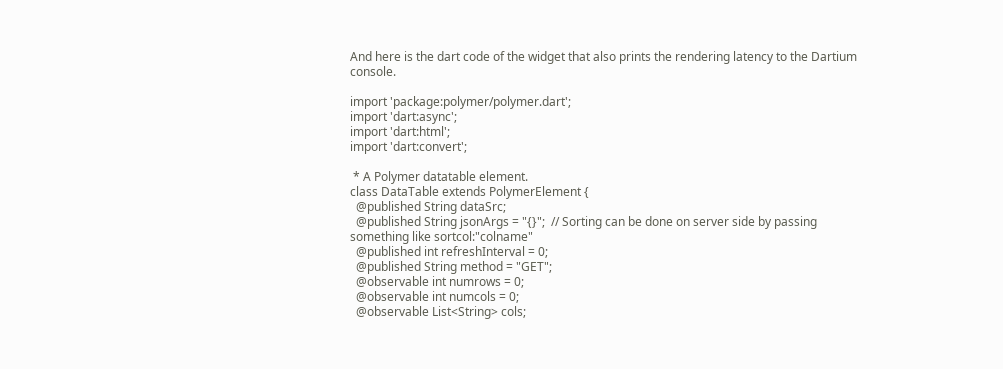And here is the dart code of the widget that also prints the rendering latency to the Dartium console.

import 'package:polymer/polymer.dart';
import 'dart:async';
import 'dart:html';
import 'dart:convert';

 * A Polymer datatable element.
class DataTable extends PolymerElement {
  @published String dataSrc;
  @published String jsonArgs = "{}";  // Sorting can be done on server side by passing something like sortcol:"colname"
  @published int refreshInterval = 0;
  @published String method = "GET";
  @observable int numrows = 0;
  @observable int numcols = 0;
  @observable List<String> cols;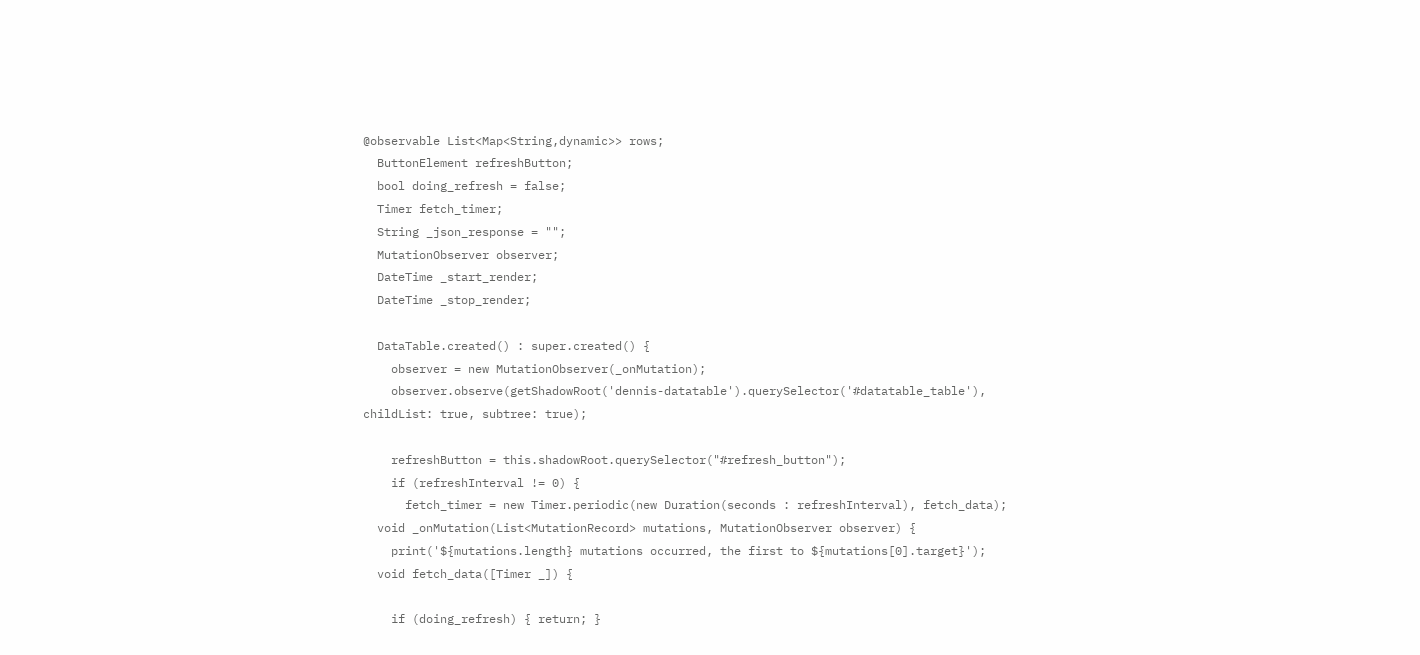@observable List<Map<String,dynamic>> rows;
  ButtonElement refreshButton;
  bool doing_refresh = false;
  Timer fetch_timer;
  String _json_response = "";
  MutationObserver observer;
  DateTime _start_render;
  DateTime _stop_render;

  DataTable.created() : super.created() {
    observer = new MutationObserver(_onMutation);
    observer.observe(getShadowRoot('dennis-datatable').querySelector('#datatable_table'), childList: true, subtree: true);

    refreshButton = this.shadowRoot.querySelector("#refresh_button");
    if (refreshInterval != 0) {
      fetch_timer = new Timer.periodic(new Duration(seconds : refreshInterval), fetch_data);
  void _onMutation(List<MutationRecord> mutations, MutationObserver observer) {
    print('${mutations.length} mutations occurred, the first to ${mutations[0].target}');
  void fetch_data([Timer _]) {

    if (doing_refresh) { return; }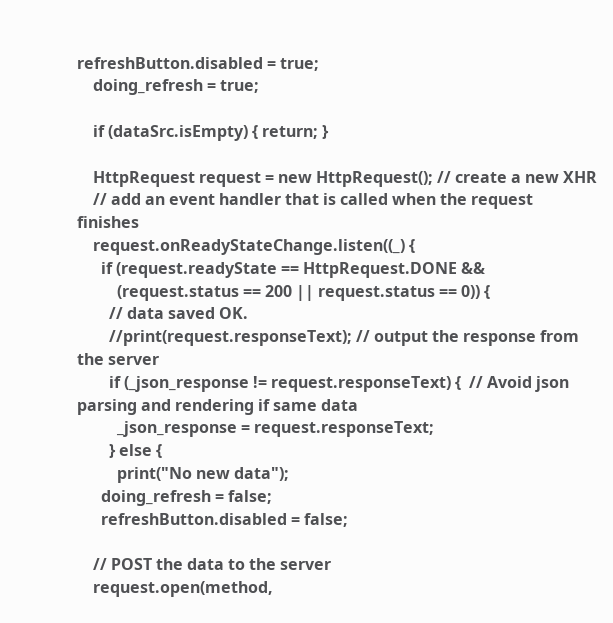refreshButton.disabled = true;
    doing_refresh = true;

    if (dataSrc.isEmpty) { return; }

    HttpRequest request = new HttpRequest(); // create a new XHR
    // add an event handler that is called when the request finishes
    request.onReadyStateChange.listen((_) {
      if (request.readyState == HttpRequest.DONE &&
          (request.status == 200 || request.status == 0)) {
        // data saved OK.
        //print(request.responseText); // output the response from the server
        if (_json_response != request.responseText) {  // Avoid json parsing and rendering if same data
          _json_response = request.responseText;
        } else {
          print("No new data");
      doing_refresh = false;
      refreshButton.disabled = false;

    // POST the data to the server
    request.open(method,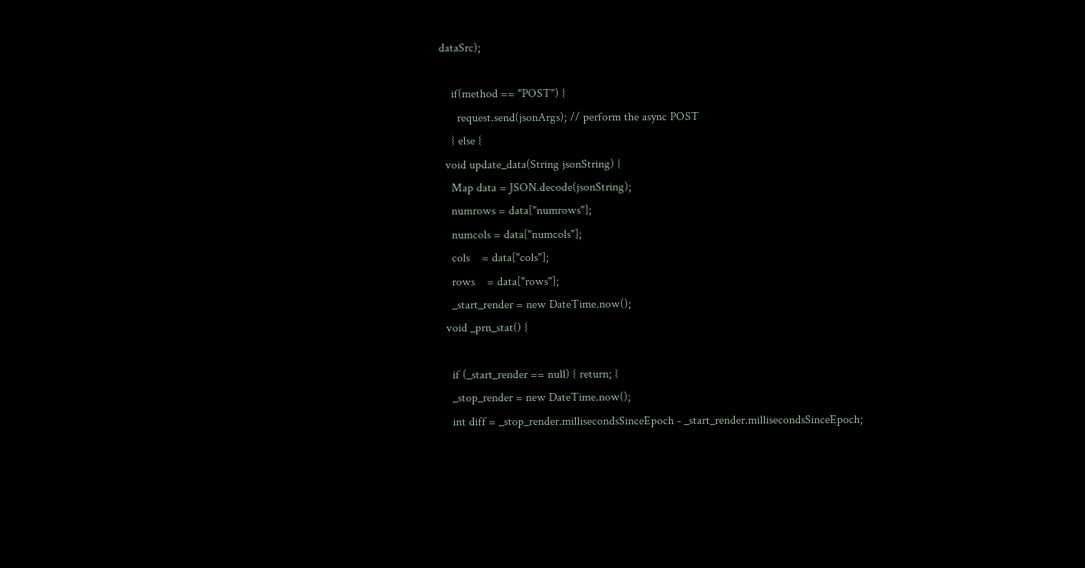dataSrc);

    if(method == "POST") {
      request.send(jsonArgs); // perform the async POST
    } else {
  void update_data(String jsonString) {
    Map data = JSON.decode(jsonString);
    numrows = data["numrows"];
    numcols = data["numcols"];
    cols    = data["cols"];
    rows    = data["rows"];
    _start_render = new DateTime.now();
  void _prn_stat() {

    if (_start_render == null) { return; }
    _stop_render = new DateTime.now();
    int diff = _stop_render.millisecondsSinceEpoch - _start_render.millisecondsSinceEpoch;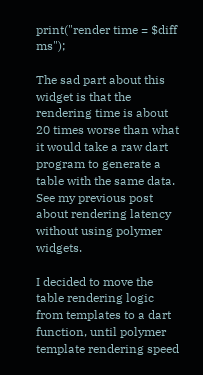print("render time = $diff ms");

The sad part about this widget is that the rendering time is about 20 times worse than what it would take a raw dart program to generate a table with the same data.
See my previous post about rendering latency without using polymer widgets.

I decided to move the table rendering logic from templates to a dart function, until polymer template rendering speed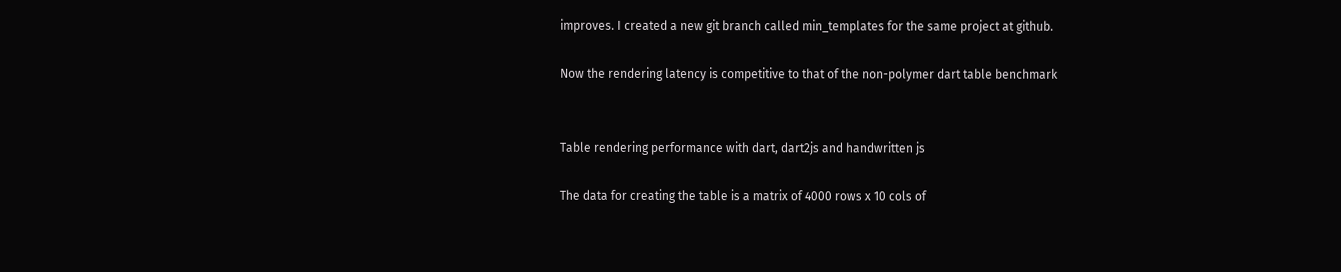improves. I created a new git branch called min_templates for the same project at github.

Now the rendering latency is competitive to that of the non-polymer dart table benchmark


Table rendering performance with dart, dart2js and handwritten js

The data for creating the table is a matrix of 4000 rows x 10 cols of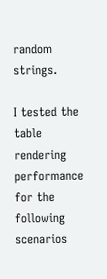random strings.

I tested the table rendering performance for the following scenarios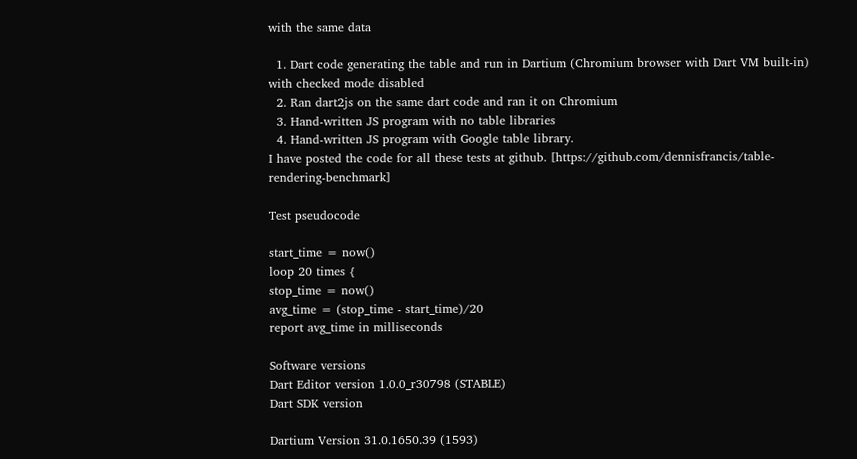with the same data

  1. Dart code generating the table and run in Dartium (Chromium browser with Dart VM built-in) with checked mode disabled
  2. Ran dart2js on the same dart code and ran it on Chromium
  3. Hand-written JS program with no table libraries
  4. Hand-written JS program with Google table library.
I have posted the code for all these tests at github. [https://github.com/dennisfrancis/table-rendering-benchmark]

Test pseudocode

start_time = now()
loop 20 times {
stop_time = now()
avg_time = (stop_time - start_time)/20
report avg_time in milliseconds

Software versions
Dart Editor version 1.0.0_r30798 (STABLE)
Dart SDK version

Dartium Version 31.0.1650.39 (1593)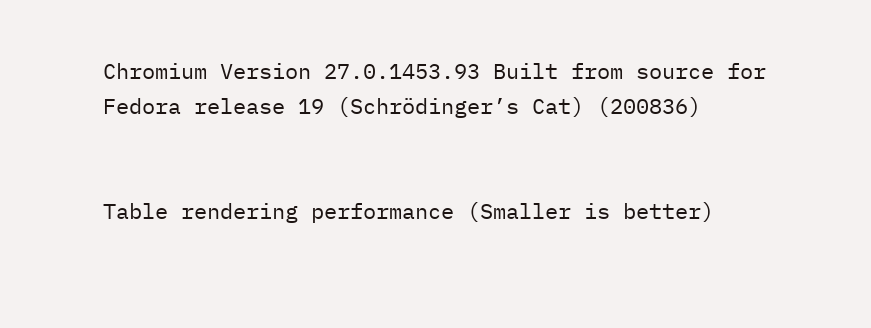Chromium Version 27.0.1453.93 Built from source for Fedora release 19 (Schrödinger’s Cat) (200836)


Table rendering performance (Smaller is better)